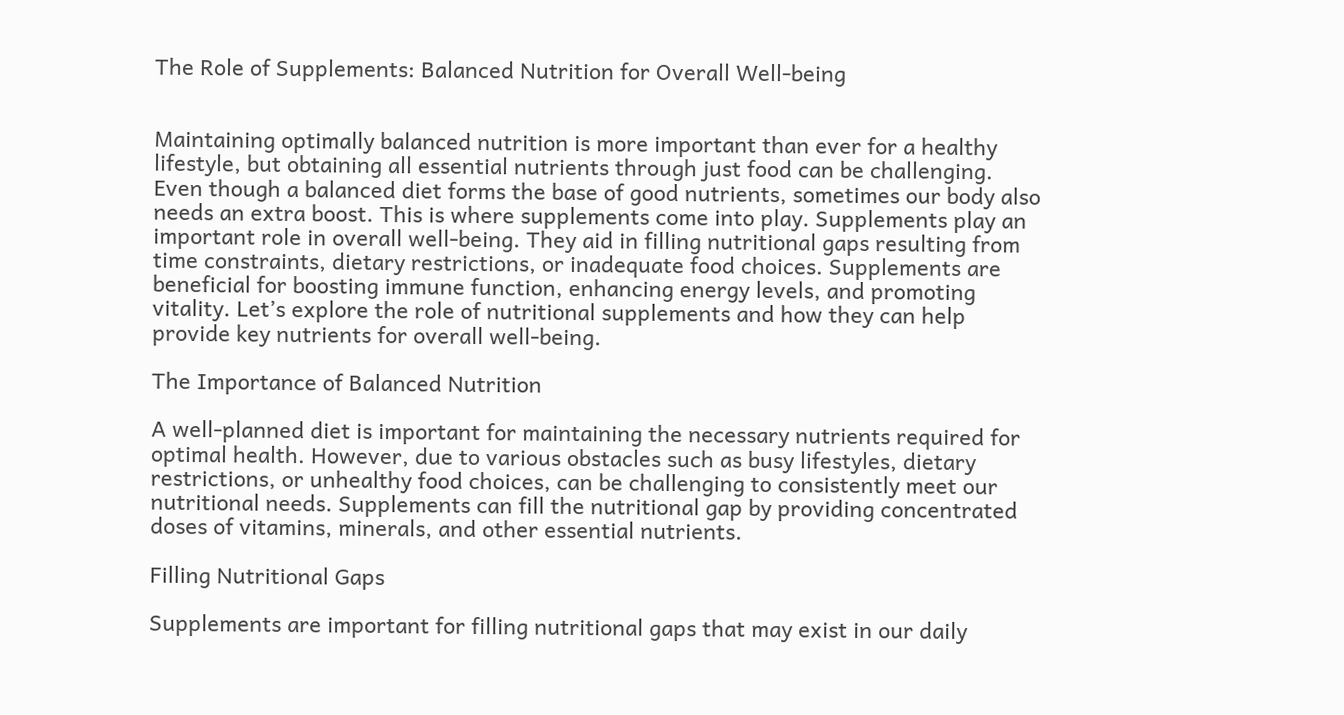The Role of Supplements: Balanced Nutrition for Overall Well-being


Maintaining optimally balanced nutrition is more important than ever for a healthy lifestyle, but obtaining all essential nutrients through just food can be challenging. Even though a balanced diet forms the base of good nutrients, sometimes our body also needs an extra boost. This is where supplements come into play. Supplements play an important role in overall well-being. They aid in filling nutritional gaps resulting from time constraints, dietary restrictions, or inadequate food choices. Supplements are beneficial for boosting immune function, enhancing energy levels, and promoting vitality. Let’s explore the role of nutritional supplements and how they can help provide key nutrients for overall well-being.

The Importance of Balanced Nutrition

A well-planned diet is important for maintaining the necessary nutrients required for optimal health. However, due to various obstacles such as busy lifestyles, dietary restrictions, or unhealthy food choices, can be challenging to consistently meet our nutritional needs. Supplements can fill the nutritional gap by providing concentrated doses of vitamins, minerals, and other essential nutrients.

Filling Nutritional Gaps

Supplements are important for filling nutritional gaps that may exist in our daily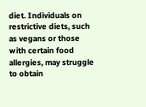diet. Individuals on restrictive diets, such as vegans or those with certain food allergies, may struggle to obtain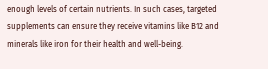enough levels of certain nutrients. In such cases, targeted supplements can ensure they receive vitamins like B12 and minerals like iron for their health and well-being.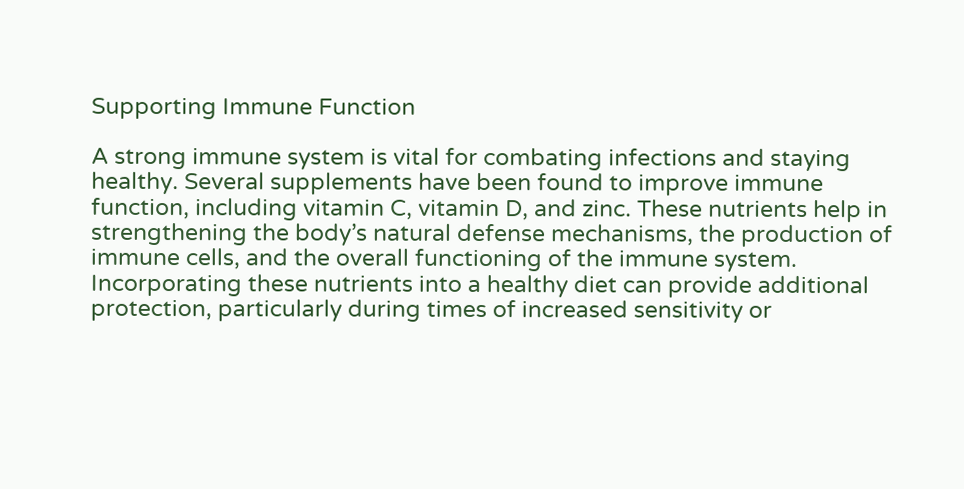Supporting Immune Function

A strong immune system is vital for combating infections and staying healthy. Several supplements have been found to improve immune function, including vitamin C, vitamin D, and zinc. These nutrients help in strengthening the body’s natural defense mechanisms, the production of immune cells, and the overall functioning of the immune system. Incorporating these nutrients into a healthy diet can provide additional protection, particularly during times of increased sensitivity or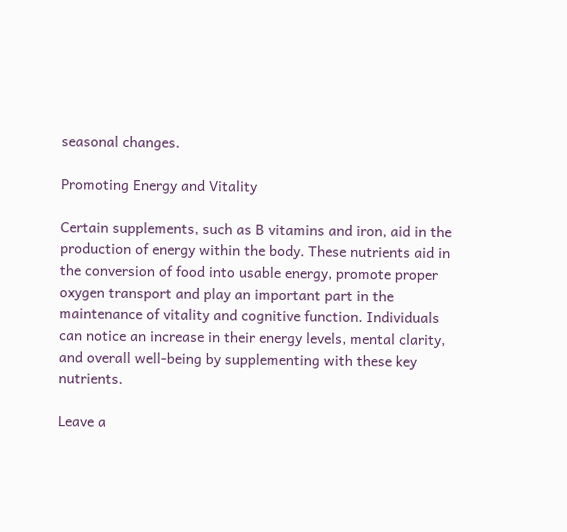seasonal changes.

Promoting Energy and Vitality

Certain supplements, such as B vitamins and iron, aid in the production of energy within the body. These nutrients aid in the conversion of food into usable energy, promote proper oxygen transport and play an important part in the maintenance of vitality and cognitive function. Individuals can notice an increase in their energy levels, mental clarity, and overall well-being by supplementing with these key nutrients.

Leave a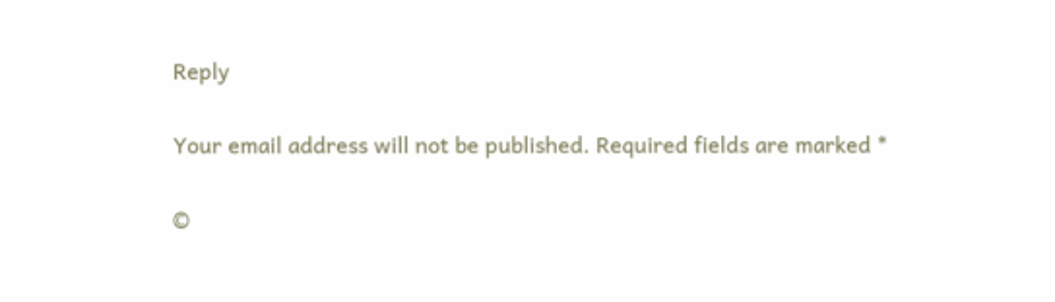Reply

Your email address will not be published. Required fields are marked *

©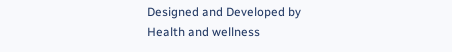Designed and Developed by Health and wellness